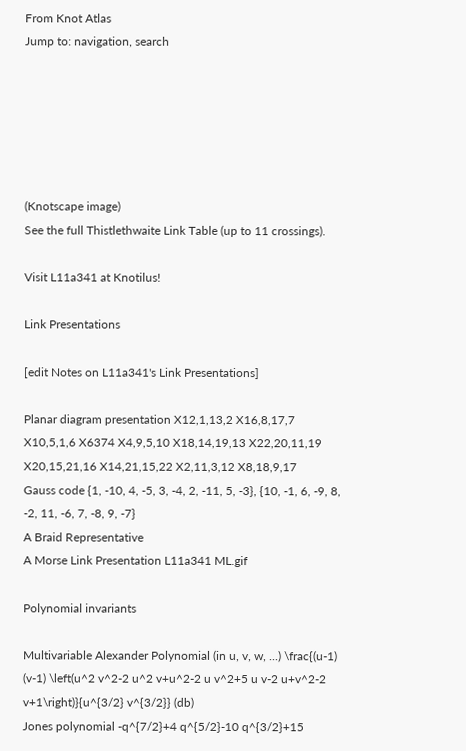From Knot Atlas
Jump to: navigation, search






(Knotscape image)
See the full Thistlethwaite Link Table (up to 11 crossings).

Visit L11a341 at Knotilus!

Link Presentations

[edit Notes on L11a341's Link Presentations]

Planar diagram presentation X12,1,13,2 X16,8,17,7 X10,5,1,6 X6374 X4,9,5,10 X18,14,19,13 X22,20,11,19 X20,15,21,16 X14,21,15,22 X2,11,3,12 X8,18,9,17
Gauss code {1, -10, 4, -5, 3, -4, 2, -11, 5, -3}, {10, -1, 6, -9, 8, -2, 11, -6, 7, -8, 9, -7}
A Braid Representative
A Morse Link Presentation L11a341 ML.gif

Polynomial invariants

Multivariable Alexander Polynomial (in u, v, w, ...) \frac{(u-1) (v-1) \left(u^2 v^2-2 u^2 v+u^2-2 u v^2+5 u v-2 u+v^2-2 v+1\right)}{u^{3/2} v^{3/2}} (db)
Jones polynomial -q^{7/2}+4 q^{5/2}-10 q^{3/2}+15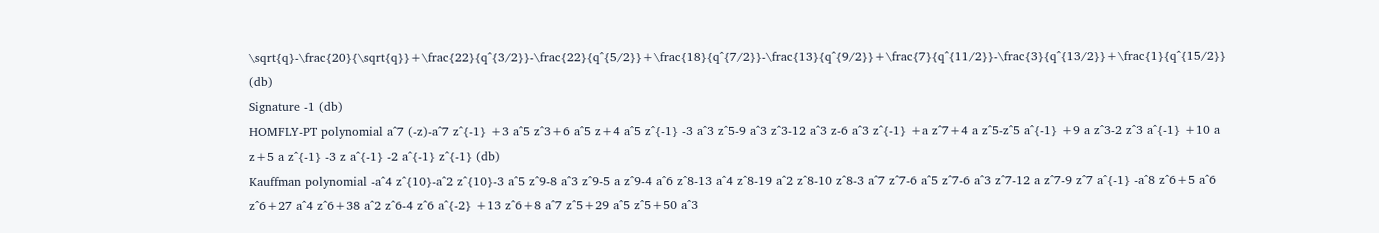\sqrt{q}-\frac{20}{\sqrt{q}}+\frac{22}{q^{3/2}}-\frac{22}{q^{5/2}}+\frac{18}{q^{7/2}}-\frac{13}{q^{9/2}}+\frac{7}{q^{11/2}}-\frac{3}{q^{13/2}}+\frac{1}{q^{15/2}} (db)
Signature -1 (db)
HOMFLY-PT polynomial a^7 (-z)-a^7 z^{-1} +3 a^5 z^3+6 a^5 z+4 a^5 z^{-1} -3 a^3 z^5-9 a^3 z^3-12 a^3 z-6 a^3 z^{-1} +a z^7+4 a z^5-z^5 a^{-1} +9 a z^3-2 z^3 a^{-1} +10 a z+5 a z^{-1} -3 z a^{-1} -2 a^{-1} z^{-1} (db)
Kauffman polynomial -a^4 z^{10}-a^2 z^{10}-3 a^5 z^9-8 a^3 z^9-5 a z^9-4 a^6 z^8-13 a^4 z^8-19 a^2 z^8-10 z^8-3 a^7 z^7-6 a^5 z^7-6 a^3 z^7-12 a z^7-9 z^7 a^{-1} -a^8 z^6+5 a^6 z^6+27 a^4 z^6+38 a^2 z^6-4 z^6 a^{-2} +13 z^6+8 a^7 z^5+29 a^5 z^5+50 a^3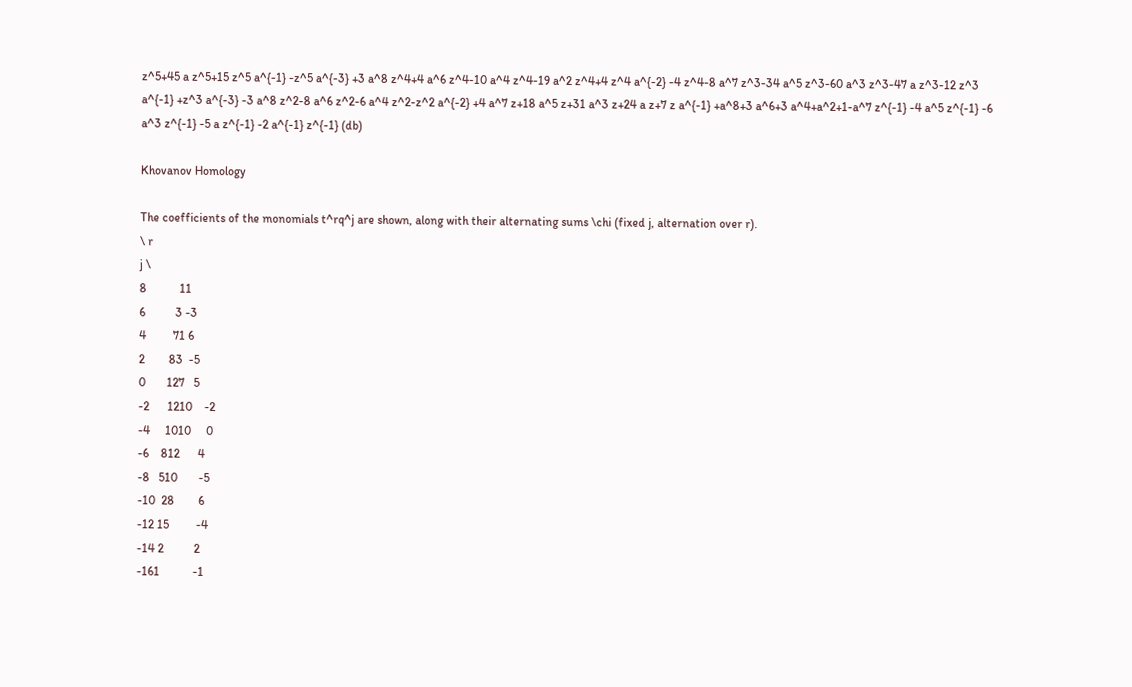z^5+45 a z^5+15 z^5 a^{-1} -z^5 a^{-3} +3 a^8 z^4+4 a^6 z^4-10 a^4 z^4-19 a^2 z^4+4 z^4 a^{-2} -4 z^4-8 a^7 z^3-34 a^5 z^3-60 a^3 z^3-47 a z^3-12 z^3 a^{-1} +z^3 a^{-3} -3 a^8 z^2-8 a^6 z^2-6 a^4 z^2-z^2 a^{-2} +4 a^7 z+18 a^5 z+31 a^3 z+24 a z+7 z a^{-1} +a^8+3 a^6+3 a^4+a^2+1-a^7 z^{-1} -4 a^5 z^{-1} -6 a^3 z^{-1} -5 a z^{-1} -2 a^{-1} z^{-1} (db)

Khovanov Homology

The coefficients of the monomials t^rq^j are shown, along with their alternating sums \chi (fixed j, alternation over r).
\ r
j \
8           11
6          3 -3
4         71 6
2        83  -5
0       127   5
-2      1210    -2
-4     1010     0
-6    812      4
-8   510       -5
-10  28        6
-12 15         -4
-14 2          2
-161           -1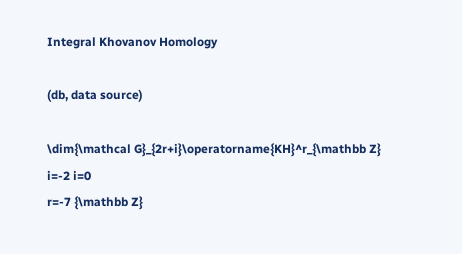Integral Khovanov Homology

(db, data source)

\dim{\mathcal G}_{2r+i}\operatorname{KH}^r_{\mathbb Z} i=-2 i=0
r=-7 {\mathbb Z}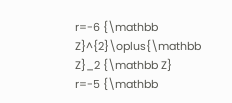r=-6 {\mathbb Z}^{2}\oplus{\mathbb Z}_2 {\mathbb Z}
r=-5 {\mathbb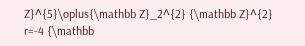Z}^{5}\oplus{\mathbb Z}_2^{2} {\mathbb Z}^{2}
r=-4 {\mathbb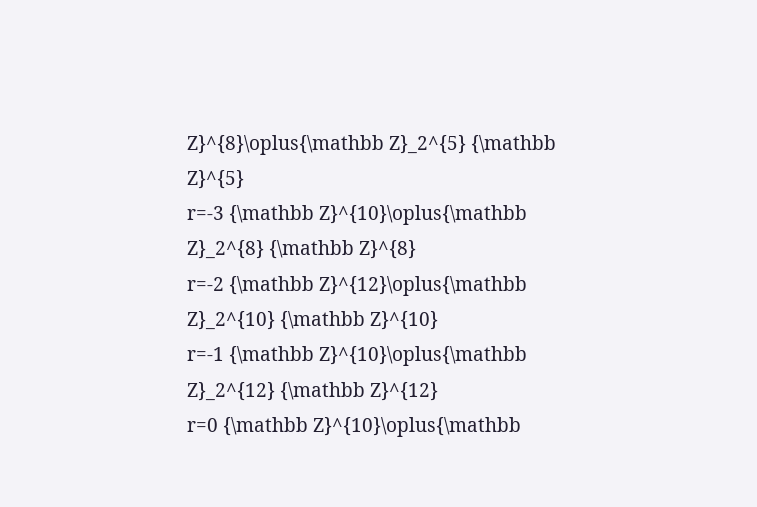Z}^{8}\oplus{\mathbb Z}_2^{5} {\mathbb Z}^{5}
r=-3 {\mathbb Z}^{10}\oplus{\mathbb Z}_2^{8} {\mathbb Z}^{8}
r=-2 {\mathbb Z}^{12}\oplus{\mathbb Z}_2^{10} {\mathbb Z}^{10}
r=-1 {\mathbb Z}^{10}\oplus{\mathbb Z}_2^{12} {\mathbb Z}^{12}
r=0 {\mathbb Z}^{10}\oplus{\mathbb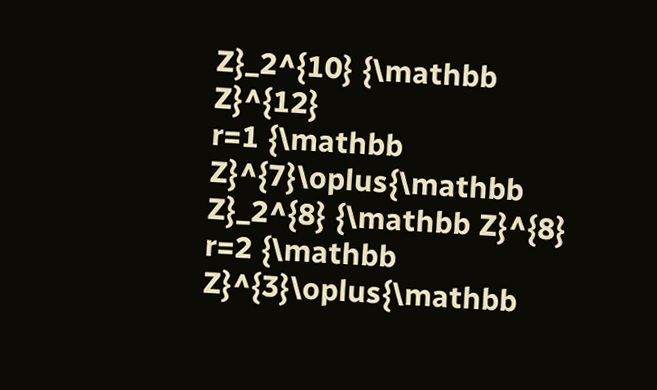Z}_2^{10} {\mathbb Z}^{12}
r=1 {\mathbb Z}^{7}\oplus{\mathbb Z}_2^{8} {\mathbb Z}^{8}
r=2 {\mathbb Z}^{3}\oplus{\mathbb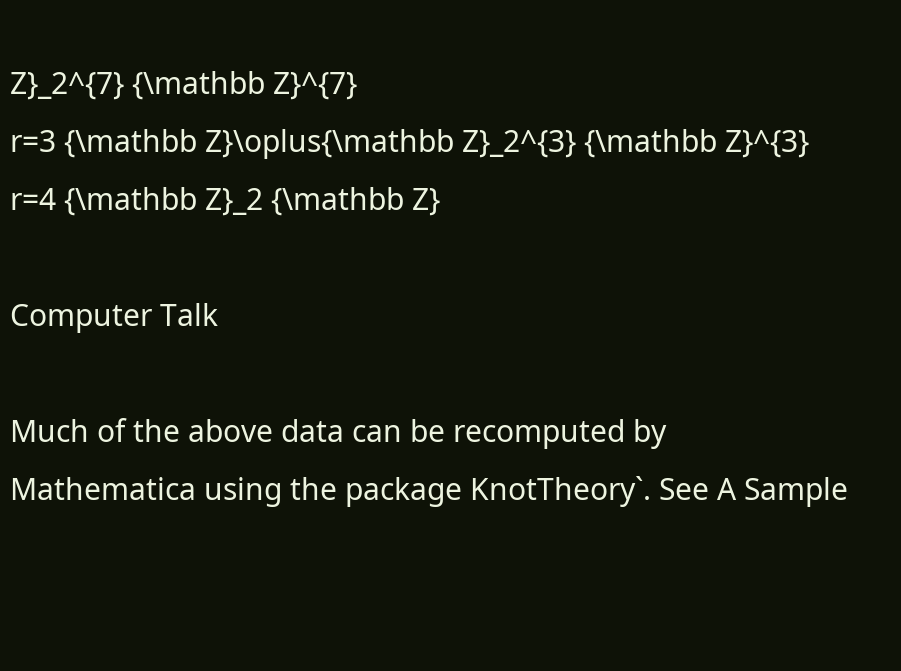Z}_2^{7} {\mathbb Z}^{7}
r=3 {\mathbb Z}\oplus{\mathbb Z}_2^{3} {\mathbb Z}^{3}
r=4 {\mathbb Z}_2 {\mathbb Z}

Computer Talk

Much of the above data can be recomputed by Mathematica using the package KnotTheory`. See A Sample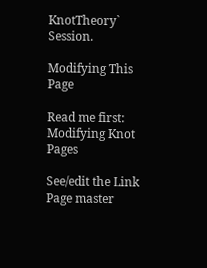KnotTheory` Session.

Modifying This Page

Read me first: Modifying Knot Pages

See/edit the Link Page master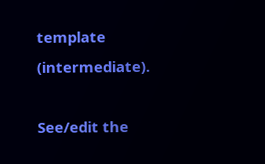template (intermediate).

See/edit the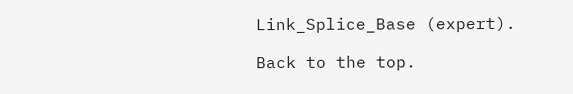Link_Splice_Base (expert).

Back to the top.